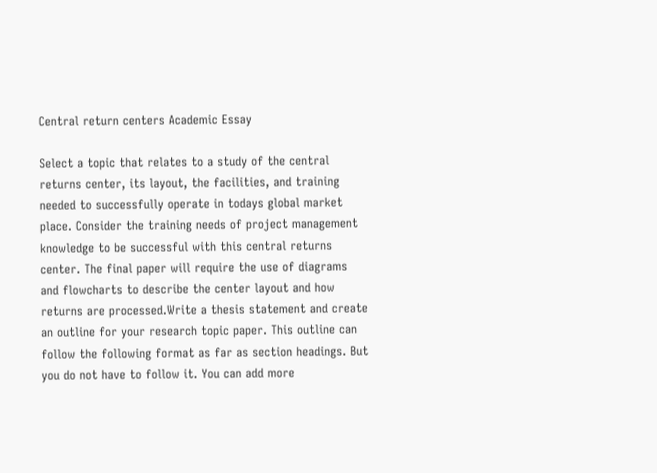Central return centers Academic Essay

Select a topic that relates to a study of the central returns center, its layout, the facilities, and training needed to successfully operate in todays global market place. Consider the training needs of project management knowledge to be successful with this central returns center. The final paper will require the use of diagrams and flowcharts to describe the center layout and how returns are processed.Write a thesis statement and create an outline for your research topic paper. This outline can follow the following format as far as section headings. But you do not have to follow it. You can add more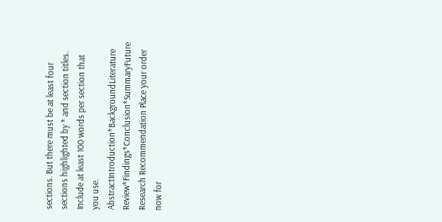sections. But there must be at least four sections highlighted by * and section titles. Include at least 100 words per section that you use. AbstractIntroduction*BackgroundLiterature Review*Findings*Conclusion*SummaryFuture Research Recommendation Place your order now for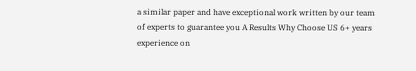a similar paper and have exceptional work written by our team of experts to guarantee you A Results Why Choose US 6+ years experience on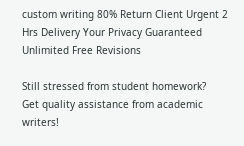custom writing 80% Return Client Urgent 2 Hrs Delivery Your Privacy Guaranteed Unlimited Free Revisions

Still stressed from student homework?
Get quality assistance from academic writers!